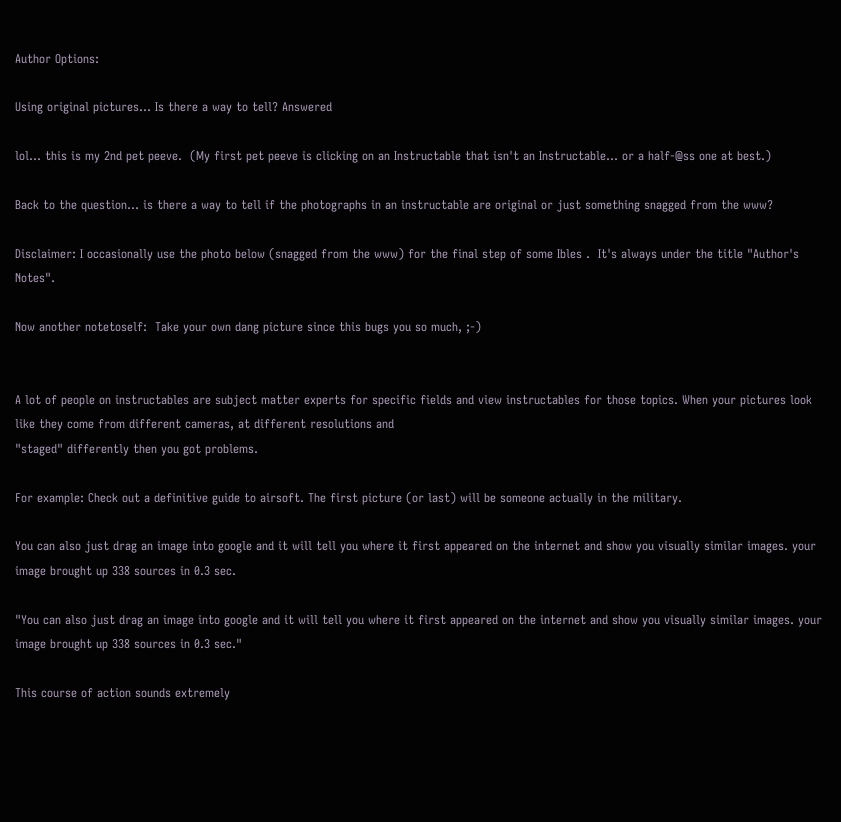Author Options:

Using original pictures... Is there a way to tell? Answered

lol... this is my 2nd pet peeve.  (My first pet peeve is clicking on an Instructable that isn't an Instructable... or a half-@ss one at best.)

Back to the question... is there a way to tell if the photographs in an instructable are original or just something snagged from the www?

Disclaimer: I occasionally use the photo below (snagged from the www) for the final step of some Ibles .  It's always under the title "Author's Notes".

Now another notetoself:  Take your own dang picture since this bugs you so much, ;-)


A lot of people on instructables are subject matter experts for specific fields and view instructables for those topics. When your pictures look like they come from different cameras, at different resolutions and
"staged" differently then you got problems.

For example: Check out a definitive guide to airsoft. The first picture (or last) will be someone actually in the military.

You can also just drag an image into google and it will tell you where it first appeared on the internet and show you visually similar images. your image brought up 338 sources in 0.3 sec.

"You can also just drag an image into google and it will tell you where it first appeared on the internet and show you visually similar images. your image brought up 338 sources in 0.3 sec."

This course of action sounds extremely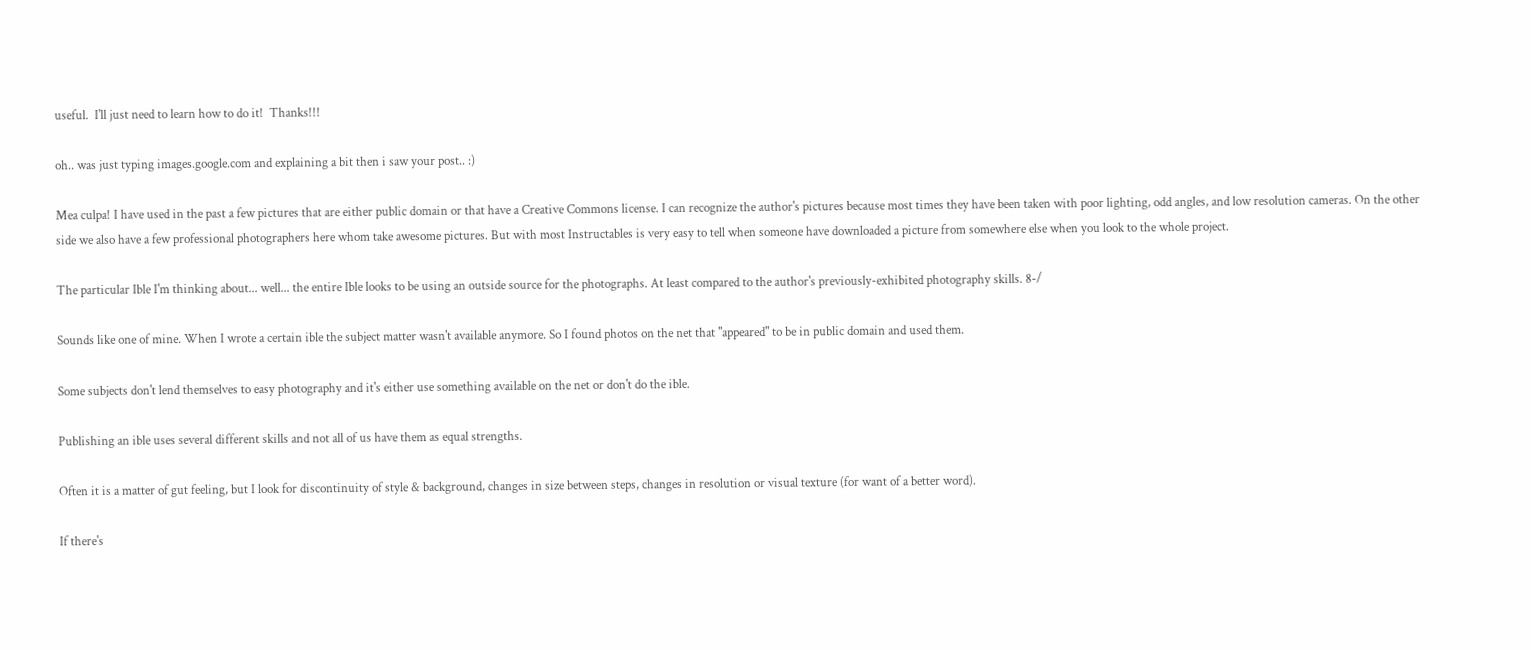useful.  I'll just need to learn how to do it!  Thanks!!!

oh.. was just typing images.google.com and explaining a bit then i saw your post.. :)

Mea culpa! I have used in the past a few pictures that are either public domain or that have a Creative Commons license. I can recognize the author's pictures because most times they have been taken with poor lighting, odd angles, and low resolution cameras. On the other side we also have a few professional photographers here whom take awesome pictures. But with most Instructables is very easy to tell when someone have downloaded a picture from somewhere else when you look to the whole project.

The particular Ible I'm thinking about... well... the entire Ible looks to be using an outside source for the photographs. At least compared to the author's previously-exhibited photography skills. 8-/

Sounds like one of mine. When I wrote a certain ible the subject matter wasn't available anymore. So I found photos on the net that "appeared" to be in public domain and used them.

Some subjects don't lend themselves to easy photography and it's either use something available on the net or don't do the ible.

Publishing an ible uses several different skills and not all of us have them as equal strengths.

Often it is a matter of gut feeling, but I look for discontinuity of style & background, changes in size between steps, changes in resolution or visual texture (for want of a better word).

If there's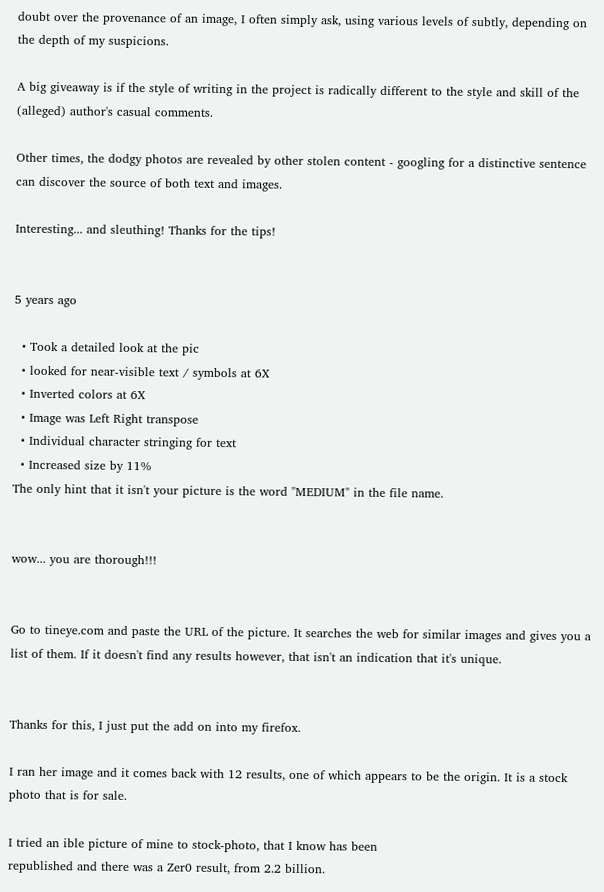doubt over the provenance of an image, I often simply ask, using various levels of subtly, depending on the depth of my suspicions.

A big giveaway is if the style of writing in the project is radically different to the style and skill of the (alleged) author's casual comments.

Other times, the dodgy photos are revealed by other stolen content - googling for a distinctive sentence can discover the source of both text and images.

Interesting... and sleuthing! Thanks for the tips!


5 years ago

  • Took a detailed look at the pic
  • looked for near-visible text / symbols at 6X
  • Inverted colors at 6X
  • Image was Left Right transpose
  • Individual character stringing for text
  • Increased size by 11%
The only hint that it isn't your picture is the word "MEDIUM" in the file name.


wow... you are thorough!!!


Go to tineye.com and paste the URL of the picture. It searches the web for similar images and gives you a list of them. If it doesn't find any results however, that isn't an indication that it's unique.


Thanks for this, I just put the add on into my firefox.

I ran her image and it comes back with 12 results, one of which appears to be the origin. It is a stock photo that is for sale.

I tried an ible picture of mine to stock-photo, that I know has been
republished and there was a Zer0 result, from 2.2 billion.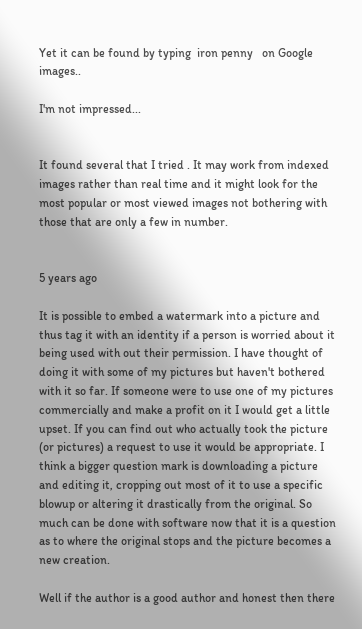Yet it can be found by typing  iron penny   on Google images..

I'm not impressed...


It found several that I tried . It may work from indexed images rather than real time and it might look for the most popular or most viewed images not bothering with those that are only a few in number.


5 years ago

It is possible to embed a watermark into a picture and thus tag it with an identity if a person is worried about it being used with out their permission. I have thought of doing it with some of my pictures but haven't bothered with it so far. If someone were to use one of my pictures commercially and make a profit on it I would get a little upset. If you can find out who actually took the picture (or pictures) a request to use it would be appropriate. I think a bigger question mark is downloading a picture and editing it, cropping out most of it to use a specific blowup or altering it drastically from the original. So much can be done with software now that it is a question as to where the original stops and the picture becomes a new creation.

Well if the author is a good author and honest then there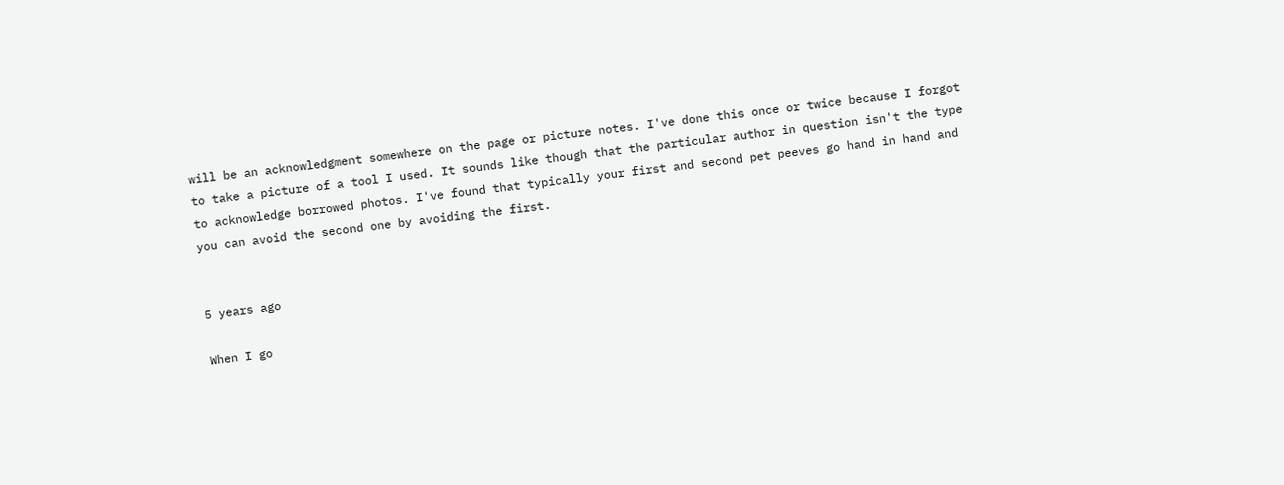will be an acknowledgment somewhere on the page or picture notes. I've done this once or twice because I forgot to take a picture of a tool I used. It sounds like though that the particular author in question isn't the type to acknowledge borrowed photos. I've found that typically your first and second pet peeves go hand in hand and you can avoid the second one by avoiding the first.


5 years ago

When I go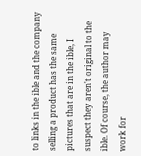to links in the ible and the company selling a product has the same pictures that are in the ible, I suspect they aren't original to the ible. Of course, the author may work for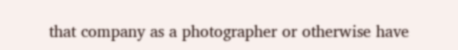that company as a photographer or otherwise have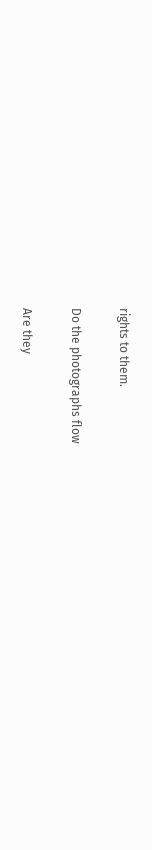rights to them.

Do the photographs flow

Are they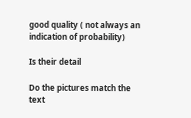good quality ( not always an indication of probability)

Is their detail

Do the pictures match the text